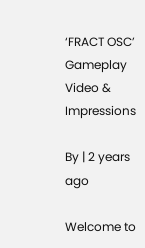‘FRACT OSC’ Gameplay Video & Impressions

By | 2 years ago

Welcome to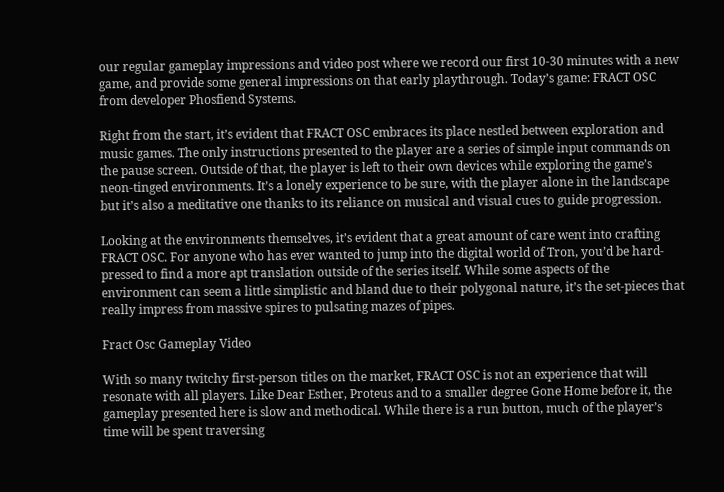our regular gameplay impressions and video post where we record our first 10-30 minutes with a new game, and provide some general impressions on that early playthrough. Today’s game: FRACT OSC from developer Phosfiend Systems.

Right from the start, it’s evident that FRACT OSC embraces its place nestled between exploration and music games. The only instructions presented to the player are a series of simple input commands on the pause screen. Outside of that, the player is left to their own devices while exploring the game’s neon-tinged environments. It’s a lonely experience to be sure, with the player alone in the landscape but it’s also a meditative one thanks to its reliance on musical and visual cues to guide progression.

Looking at the environments themselves, it’s evident that a great amount of care went into crafting FRACT OSC. For anyone who has ever wanted to jump into the digital world of Tron, you’d be hard-pressed to find a more apt translation outside of the series itself. While some aspects of the environment can seem a little simplistic and bland due to their polygonal nature, it’s the set-pieces that really impress from massive spires to pulsating mazes of pipes.

Fract Osc Gameplay Video

With so many twitchy first-person titles on the market, FRACT OSC is not an experience that will resonate with all players. Like Dear Esther, Proteus and to a smaller degree Gone Home before it, the gameplay presented here is slow and methodical. While there is a run button, much of the player’s time will be spent traversing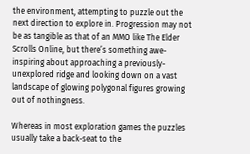the environment, attempting to puzzle out the next direction to explore in. Progression may not be as tangible as that of an MMO like The Elder Scrolls Online, but there’s something awe-inspiring about approaching a previously-unexplored ridge and looking down on a vast landscape of glowing polygonal figures growing out of nothingness.

Whereas in most exploration games the puzzles usually take a back-seat to the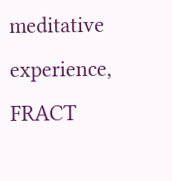meditative experience, FRACT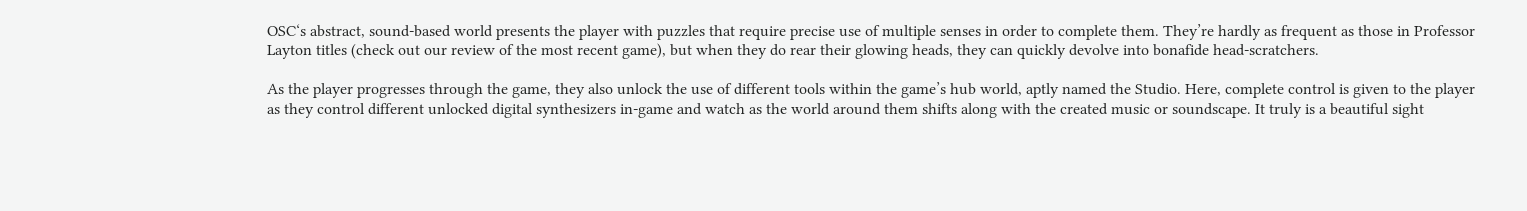OSC‘s abstract, sound-based world presents the player with puzzles that require precise use of multiple senses in order to complete them. They’re hardly as frequent as those in Professor Layton titles (check out our review of the most recent game), but when they do rear their glowing heads, they can quickly devolve into bonafide head-scratchers.

As the player progresses through the game, they also unlock the use of different tools within the game’s hub world, aptly named the Studio. Here, complete control is given to the player as they control different unlocked digital synthesizers in-game and watch as the world around them shifts along with the created music or soundscape. It truly is a beautiful sight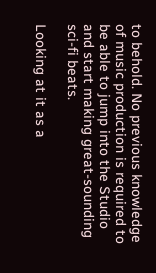to behold. No previous knowledge of music production is required to be able to jump into the Studio and start making great-sounding sci-fi beats.

Looking at it as a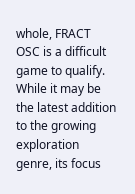whole, FRACT OSC is a difficult game to qualify. While it may be the latest addition to the growing exploration genre, its focus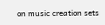on music creation sets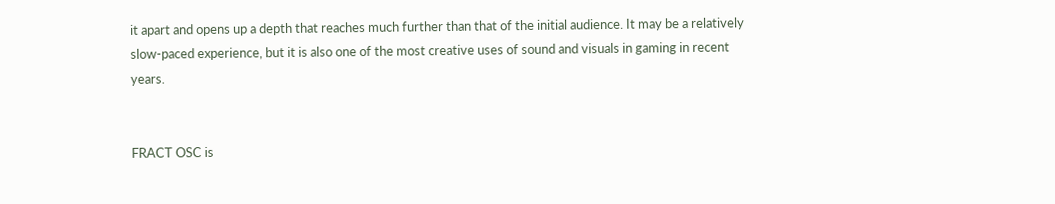it apart and opens up a depth that reaches much further than that of the initial audience. It may be a relatively slow-paced experience, but it is also one of the most creative uses of sound and visuals in gaming in recent years.


FRACT OSC is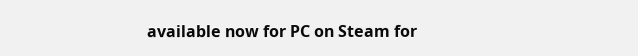available now for PC on Steam for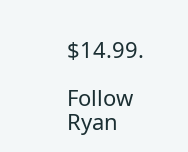$14.99.

Follow Ryan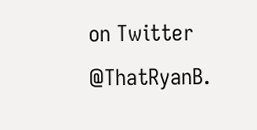on Twitter @ThatRyanB.